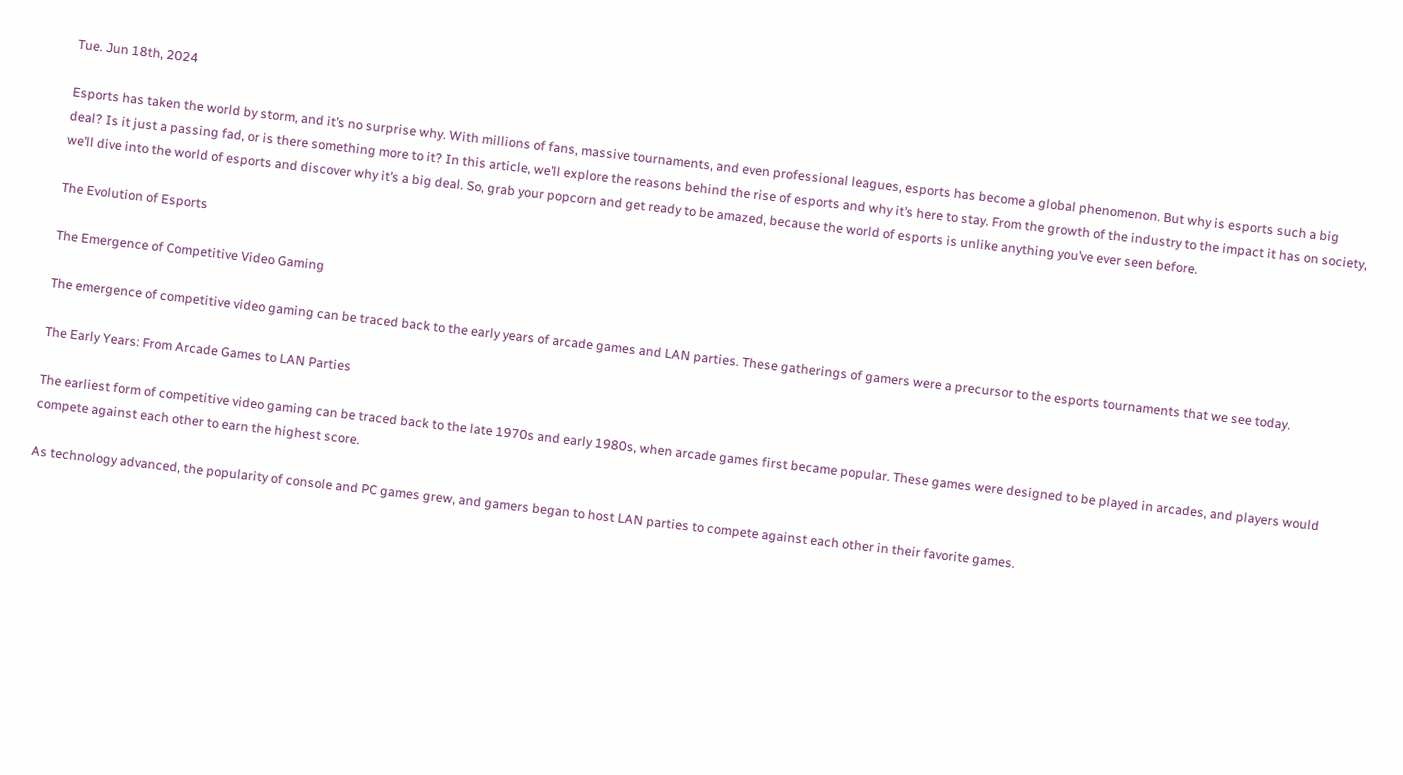Tue. Jun 18th, 2024

Esports has taken the world by storm, and it’s no surprise why. With millions of fans, massive tournaments, and even professional leagues, esports has become a global phenomenon. But why is esports such a big deal? Is it just a passing fad, or is there something more to it? In this article, we’ll explore the reasons behind the rise of esports and why it’s here to stay. From the growth of the industry to the impact it has on society, we’ll dive into the world of esports and discover why it’s a big deal. So, grab your popcorn and get ready to be amazed, because the world of esports is unlike anything you’ve ever seen before.

The Evolution of Esports

The Emergence of Competitive Video Gaming

The emergence of competitive video gaming can be traced back to the early years of arcade games and LAN parties. These gatherings of gamers were a precursor to the esports tournaments that we see today.

The Early Years: From Arcade Games to LAN Parties

The earliest form of competitive video gaming can be traced back to the late 1970s and early 1980s, when arcade games first became popular. These games were designed to be played in arcades, and players would compete against each other to earn the highest score.

As technology advanced, the popularity of console and PC games grew, and gamers began to host LAN parties to compete against each other in their favorite games.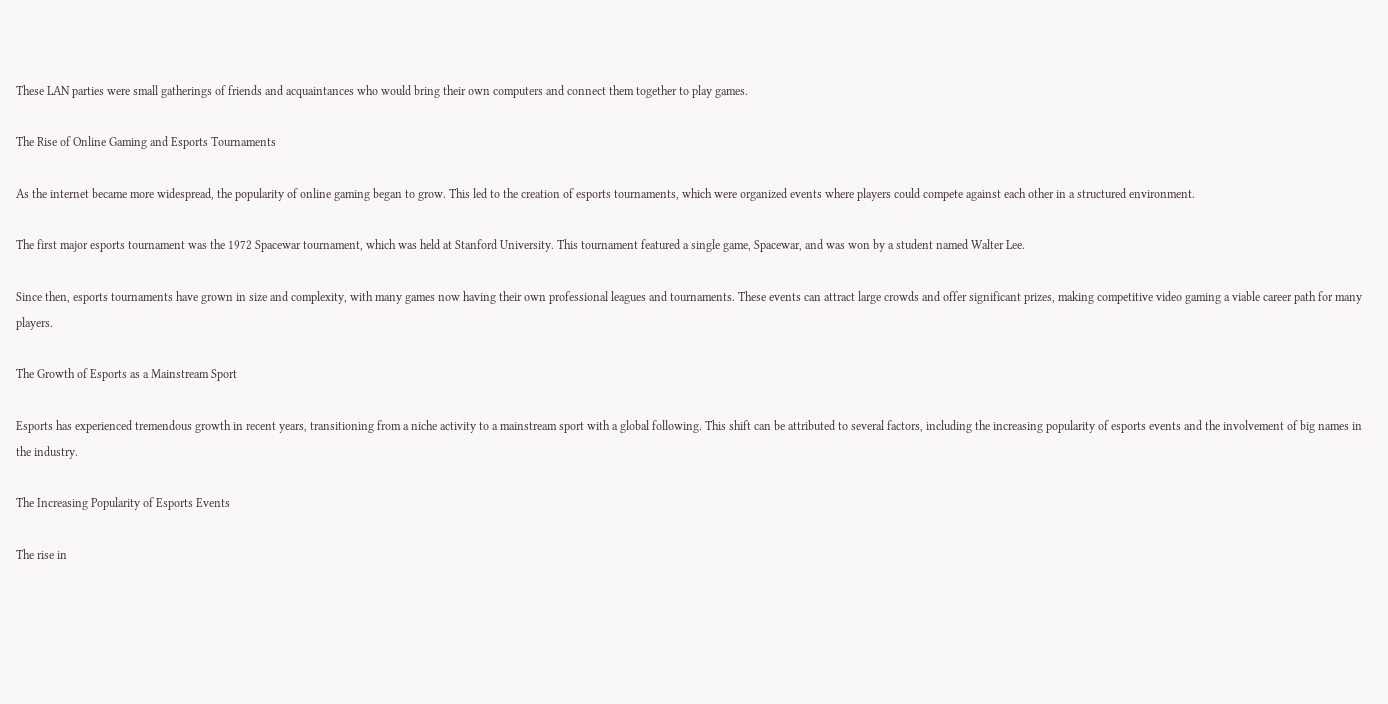These LAN parties were small gatherings of friends and acquaintances who would bring their own computers and connect them together to play games.

The Rise of Online Gaming and Esports Tournaments

As the internet became more widespread, the popularity of online gaming began to grow. This led to the creation of esports tournaments, which were organized events where players could compete against each other in a structured environment.

The first major esports tournament was the 1972 Spacewar tournament, which was held at Stanford University. This tournament featured a single game, Spacewar, and was won by a student named Walter Lee.

Since then, esports tournaments have grown in size and complexity, with many games now having their own professional leagues and tournaments. These events can attract large crowds and offer significant prizes, making competitive video gaming a viable career path for many players.

The Growth of Esports as a Mainstream Sport

Esports has experienced tremendous growth in recent years, transitioning from a niche activity to a mainstream sport with a global following. This shift can be attributed to several factors, including the increasing popularity of esports events and the involvement of big names in the industry.

The Increasing Popularity of Esports Events

The rise in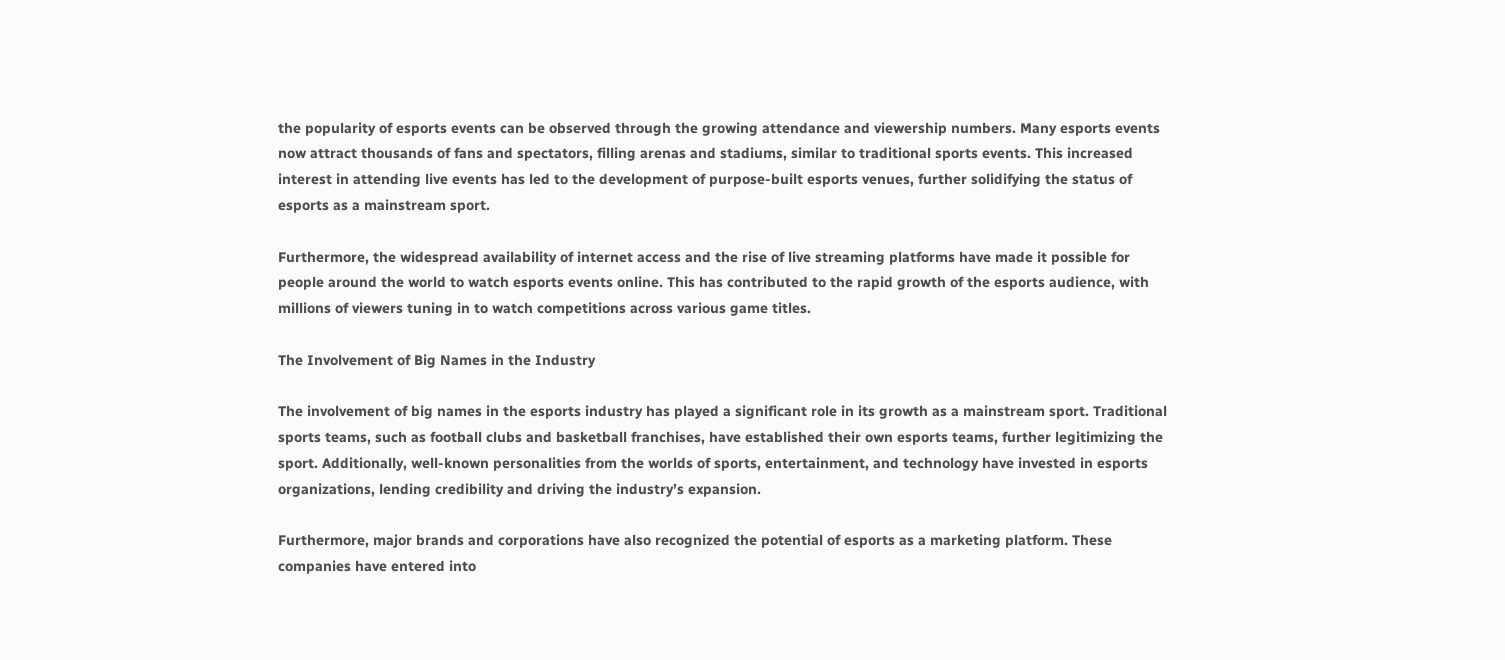the popularity of esports events can be observed through the growing attendance and viewership numbers. Many esports events now attract thousands of fans and spectators, filling arenas and stadiums, similar to traditional sports events. This increased interest in attending live events has led to the development of purpose-built esports venues, further solidifying the status of esports as a mainstream sport.

Furthermore, the widespread availability of internet access and the rise of live streaming platforms have made it possible for people around the world to watch esports events online. This has contributed to the rapid growth of the esports audience, with millions of viewers tuning in to watch competitions across various game titles.

The Involvement of Big Names in the Industry

The involvement of big names in the esports industry has played a significant role in its growth as a mainstream sport. Traditional sports teams, such as football clubs and basketball franchises, have established their own esports teams, further legitimizing the sport. Additionally, well-known personalities from the worlds of sports, entertainment, and technology have invested in esports organizations, lending credibility and driving the industry’s expansion.

Furthermore, major brands and corporations have also recognized the potential of esports as a marketing platform. These companies have entered into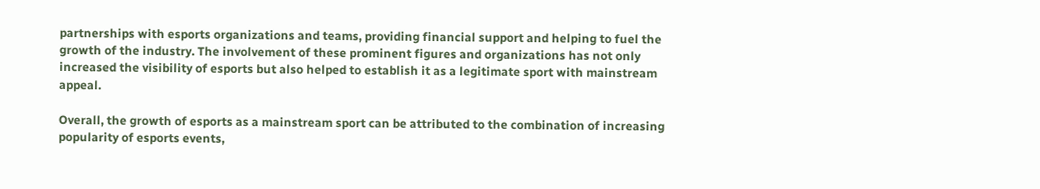partnerships with esports organizations and teams, providing financial support and helping to fuel the growth of the industry. The involvement of these prominent figures and organizations has not only increased the visibility of esports but also helped to establish it as a legitimate sport with mainstream appeal.

Overall, the growth of esports as a mainstream sport can be attributed to the combination of increasing popularity of esports events,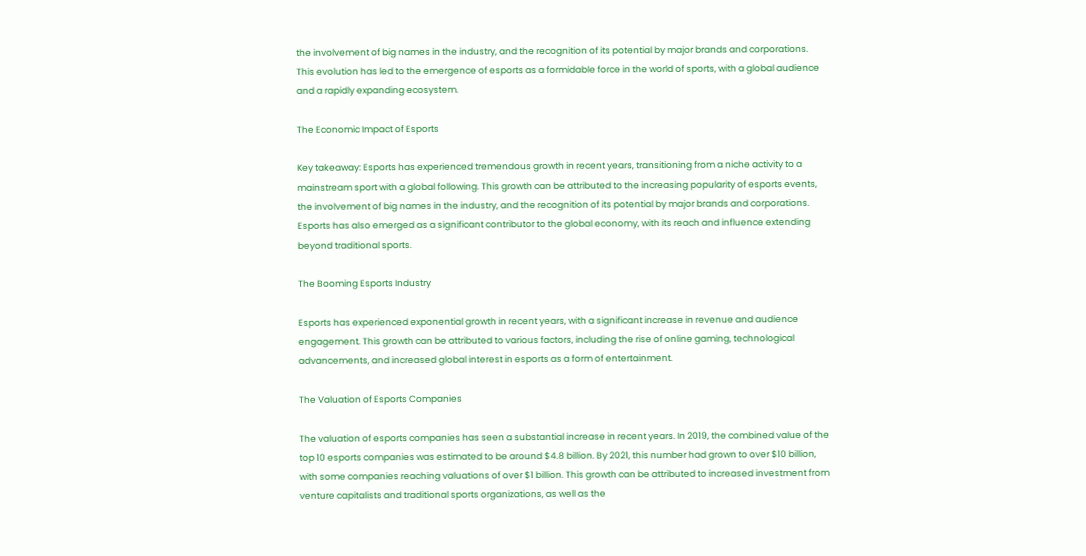the involvement of big names in the industry, and the recognition of its potential by major brands and corporations. This evolution has led to the emergence of esports as a formidable force in the world of sports, with a global audience and a rapidly expanding ecosystem.

The Economic Impact of Esports

Key takeaway: Esports has experienced tremendous growth in recent years, transitioning from a niche activity to a mainstream sport with a global following. This growth can be attributed to the increasing popularity of esports events, the involvement of big names in the industry, and the recognition of its potential by major brands and corporations. Esports has also emerged as a significant contributor to the global economy, with its reach and influence extending beyond traditional sports.

The Booming Esports Industry

Esports has experienced exponential growth in recent years, with a significant increase in revenue and audience engagement. This growth can be attributed to various factors, including the rise of online gaming, technological advancements, and increased global interest in esports as a form of entertainment.

The Valuation of Esports Companies

The valuation of esports companies has seen a substantial increase in recent years. In 2019, the combined value of the top 10 esports companies was estimated to be around $4.8 billion. By 2021, this number had grown to over $10 billion, with some companies reaching valuations of over $1 billion. This growth can be attributed to increased investment from venture capitalists and traditional sports organizations, as well as the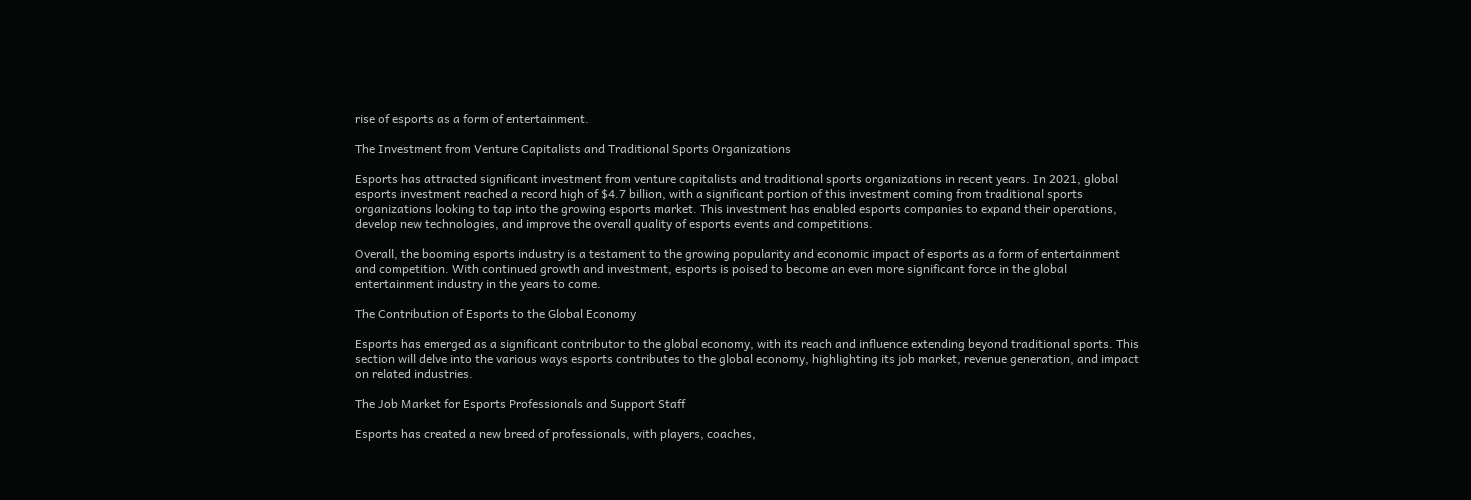rise of esports as a form of entertainment.

The Investment from Venture Capitalists and Traditional Sports Organizations

Esports has attracted significant investment from venture capitalists and traditional sports organizations in recent years. In 2021, global esports investment reached a record high of $4.7 billion, with a significant portion of this investment coming from traditional sports organizations looking to tap into the growing esports market. This investment has enabled esports companies to expand their operations, develop new technologies, and improve the overall quality of esports events and competitions.

Overall, the booming esports industry is a testament to the growing popularity and economic impact of esports as a form of entertainment and competition. With continued growth and investment, esports is poised to become an even more significant force in the global entertainment industry in the years to come.

The Contribution of Esports to the Global Economy

Esports has emerged as a significant contributor to the global economy, with its reach and influence extending beyond traditional sports. This section will delve into the various ways esports contributes to the global economy, highlighting its job market, revenue generation, and impact on related industries.

The Job Market for Esports Professionals and Support Staff

Esports has created a new breed of professionals, with players, coaches,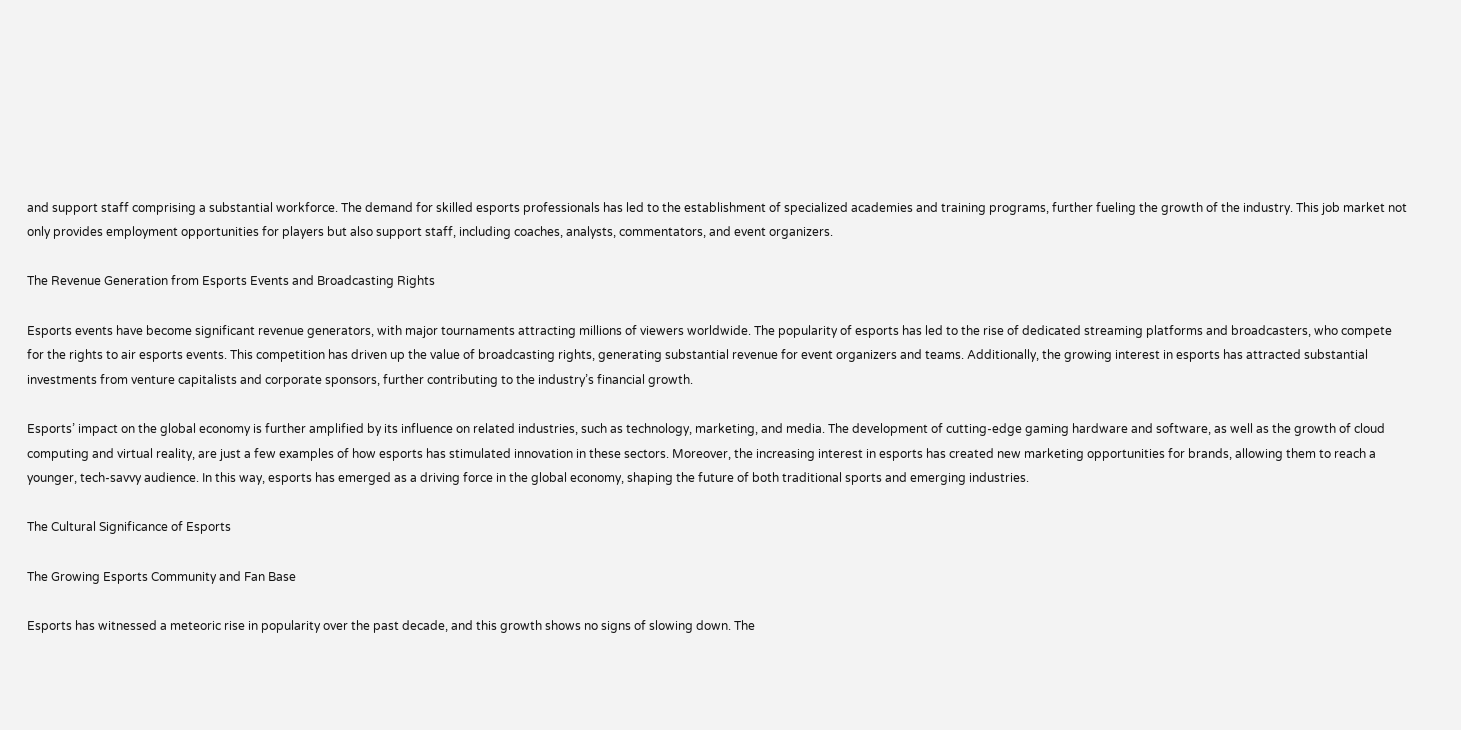and support staff comprising a substantial workforce. The demand for skilled esports professionals has led to the establishment of specialized academies and training programs, further fueling the growth of the industry. This job market not only provides employment opportunities for players but also support staff, including coaches, analysts, commentators, and event organizers.

The Revenue Generation from Esports Events and Broadcasting Rights

Esports events have become significant revenue generators, with major tournaments attracting millions of viewers worldwide. The popularity of esports has led to the rise of dedicated streaming platforms and broadcasters, who compete for the rights to air esports events. This competition has driven up the value of broadcasting rights, generating substantial revenue for event organizers and teams. Additionally, the growing interest in esports has attracted substantial investments from venture capitalists and corporate sponsors, further contributing to the industry’s financial growth.

Esports’ impact on the global economy is further amplified by its influence on related industries, such as technology, marketing, and media. The development of cutting-edge gaming hardware and software, as well as the growth of cloud computing and virtual reality, are just a few examples of how esports has stimulated innovation in these sectors. Moreover, the increasing interest in esports has created new marketing opportunities for brands, allowing them to reach a younger, tech-savvy audience. In this way, esports has emerged as a driving force in the global economy, shaping the future of both traditional sports and emerging industries.

The Cultural Significance of Esports

The Growing Esports Community and Fan Base

Esports has witnessed a meteoric rise in popularity over the past decade, and this growth shows no signs of slowing down. The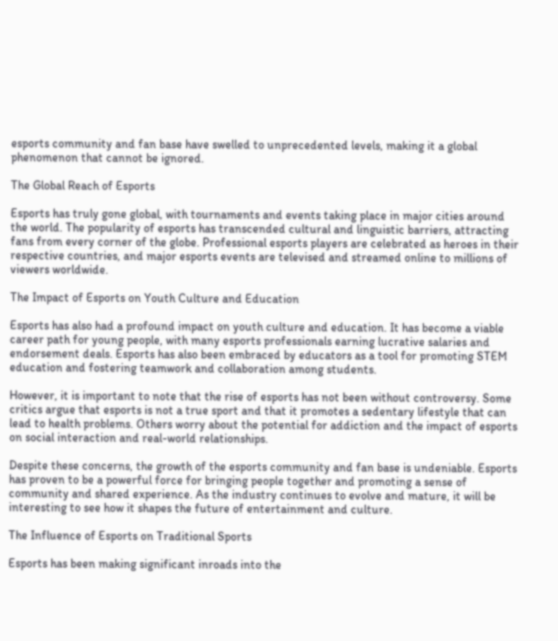esports community and fan base have swelled to unprecedented levels, making it a global phenomenon that cannot be ignored.

The Global Reach of Esports

Esports has truly gone global, with tournaments and events taking place in major cities around the world. The popularity of esports has transcended cultural and linguistic barriers, attracting fans from every corner of the globe. Professional esports players are celebrated as heroes in their respective countries, and major esports events are televised and streamed online to millions of viewers worldwide.

The Impact of Esports on Youth Culture and Education

Esports has also had a profound impact on youth culture and education. It has become a viable career path for young people, with many esports professionals earning lucrative salaries and endorsement deals. Esports has also been embraced by educators as a tool for promoting STEM education and fostering teamwork and collaboration among students.

However, it is important to note that the rise of esports has not been without controversy. Some critics argue that esports is not a true sport and that it promotes a sedentary lifestyle that can lead to health problems. Others worry about the potential for addiction and the impact of esports on social interaction and real-world relationships.

Despite these concerns, the growth of the esports community and fan base is undeniable. Esports has proven to be a powerful force for bringing people together and promoting a sense of community and shared experience. As the industry continues to evolve and mature, it will be interesting to see how it shapes the future of entertainment and culture.

The Influence of Esports on Traditional Sports

Esports has been making significant inroads into the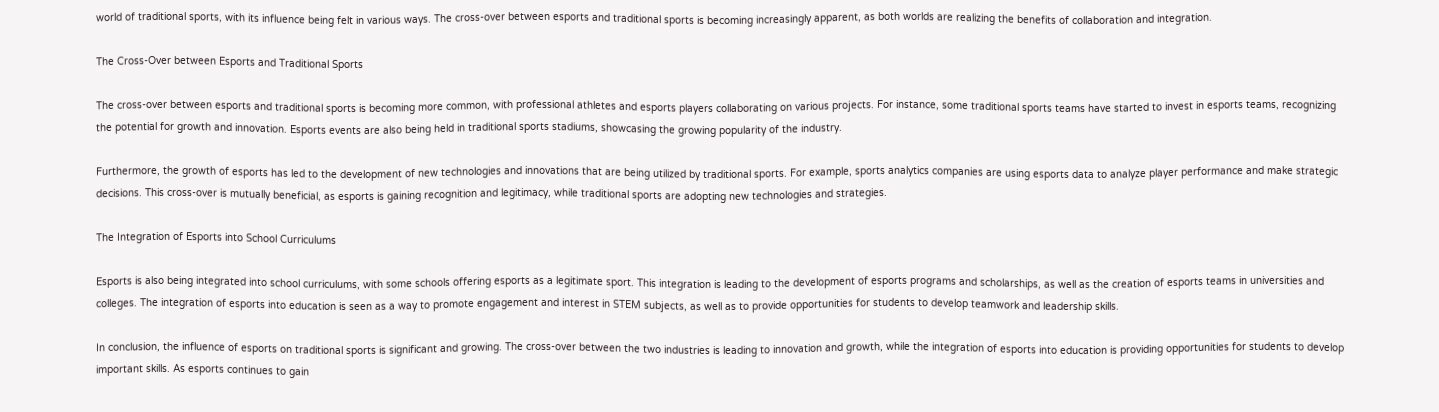world of traditional sports, with its influence being felt in various ways. The cross-over between esports and traditional sports is becoming increasingly apparent, as both worlds are realizing the benefits of collaboration and integration.

The Cross-Over between Esports and Traditional Sports

The cross-over between esports and traditional sports is becoming more common, with professional athletes and esports players collaborating on various projects. For instance, some traditional sports teams have started to invest in esports teams, recognizing the potential for growth and innovation. Esports events are also being held in traditional sports stadiums, showcasing the growing popularity of the industry.

Furthermore, the growth of esports has led to the development of new technologies and innovations that are being utilized by traditional sports. For example, sports analytics companies are using esports data to analyze player performance and make strategic decisions. This cross-over is mutually beneficial, as esports is gaining recognition and legitimacy, while traditional sports are adopting new technologies and strategies.

The Integration of Esports into School Curriculums

Esports is also being integrated into school curriculums, with some schools offering esports as a legitimate sport. This integration is leading to the development of esports programs and scholarships, as well as the creation of esports teams in universities and colleges. The integration of esports into education is seen as a way to promote engagement and interest in STEM subjects, as well as to provide opportunities for students to develop teamwork and leadership skills.

In conclusion, the influence of esports on traditional sports is significant and growing. The cross-over between the two industries is leading to innovation and growth, while the integration of esports into education is providing opportunities for students to develop important skills. As esports continues to gain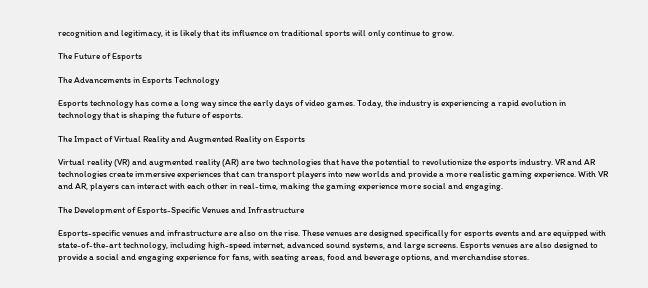recognition and legitimacy, it is likely that its influence on traditional sports will only continue to grow.

The Future of Esports

The Advancements in Esports Technology

Esports technology has come a long way since the early days of video games. Today, the industry is experiencing a rapid evolution in technology that is shaping the future of esports.

The Impact of Virtual Reality and Augmented Reality on Esports

Virtual reality (VR) and augmented reality (AR) are two technologies that have the potential to revolutionize the esports industry. VR and AR technologies create immersive experiences that can transport players into new worlds and provide a more realistic gaming experience. With VR and AR, players can interact with each other in real-time, making the gaming experience more social and engaging.

The Development of Esports-Specific Venues and Infrastructure

Esports-specific venues and infrastructure are also on the rise. These venues are designed specifically for esports events and are equipped with state-of-the-art technology, including high-speed internet, advanced sound systems, and large screens. Esports venues are also designed to provide a social and engaging experience for fans, with seating areas, food and beverage options, and merchandise stores.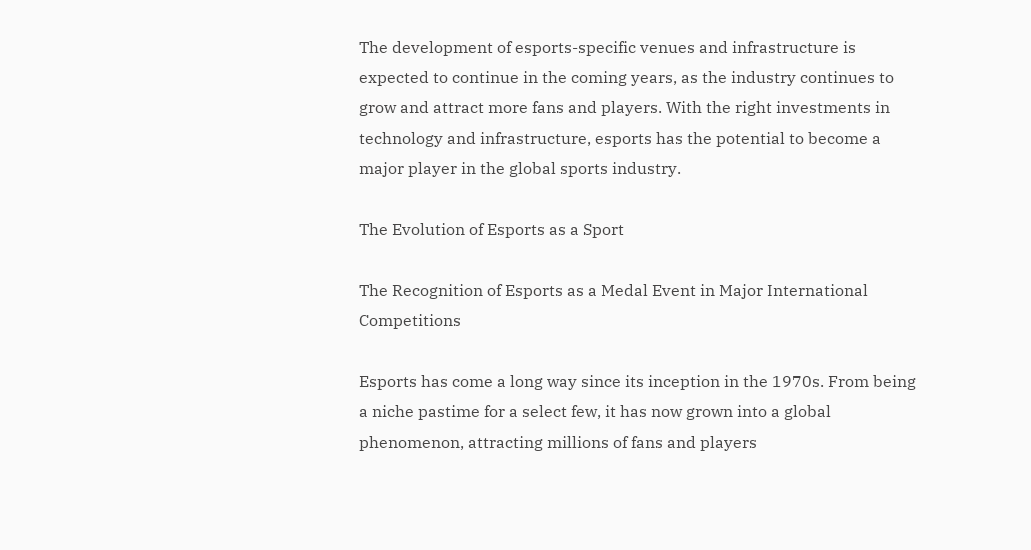The development of esports-specific venues and infrastructure is expected to continue in the coming years, as the industry continues to grow and attract more fans and players. With the right investments in technology and infrastructure, esports has the potential to become a major player in the global sports industry.

The Evolution of Esports as a Sport

The Recognition of Esports as a Medal Event in Major International Competitions

Esports has come a long way since its inception in the 1970s. From being a niche pastime for a select few, it has now grown into a global phenomenon, attracting millions of fans and players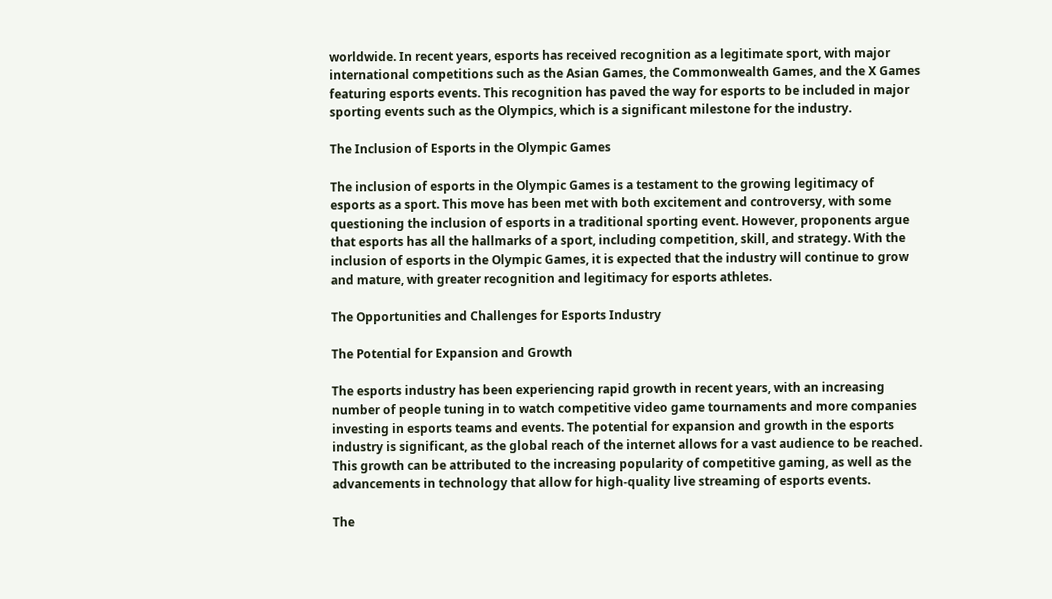worldwide. In recent years, esports has received recognition as a legitimate sport, with major international competitions such as the Asian Games, the Commonwealth Games, and the X Games featuring esports events. This recognition has paved the way for esports to be included in major sporting events such as the Olympics, which is a significant milestone for the industry.

The Inclusion of Esports in the Olympic Games

The inclusion of esports in the Olympic Games is a testament to the growing legitimacy of esports as a sport. This move has been met with both excitement and controversy, with some questioning the inclusion of esports in a traditional sporting event. However, proponents argue that esports has all the hallmarks of a sport, including competition, skill, and strategy. With the inclusion of esports in the Olympic Games, it is expected that the industry will continue to grow and mature, with greater recognition and legitimacy for esports athletes.

The Opportunities and Challenges for Esports Industry

The Potential for Expansion and Growth

The esports industry has been experiencing rapid growth in recent years, with an increasing number of people tuning in to watch competitive video game tournaments and more companies investing in esports teams and events. The potential for expansion and growth in the esports industry is significant, as the global reach of the internet allows for a vast audience to be reached. This growth can be attributed to the increasing popularity of competitive gaming, as well as the advancements in technology that allow for high-quality live streaming of esports events.

The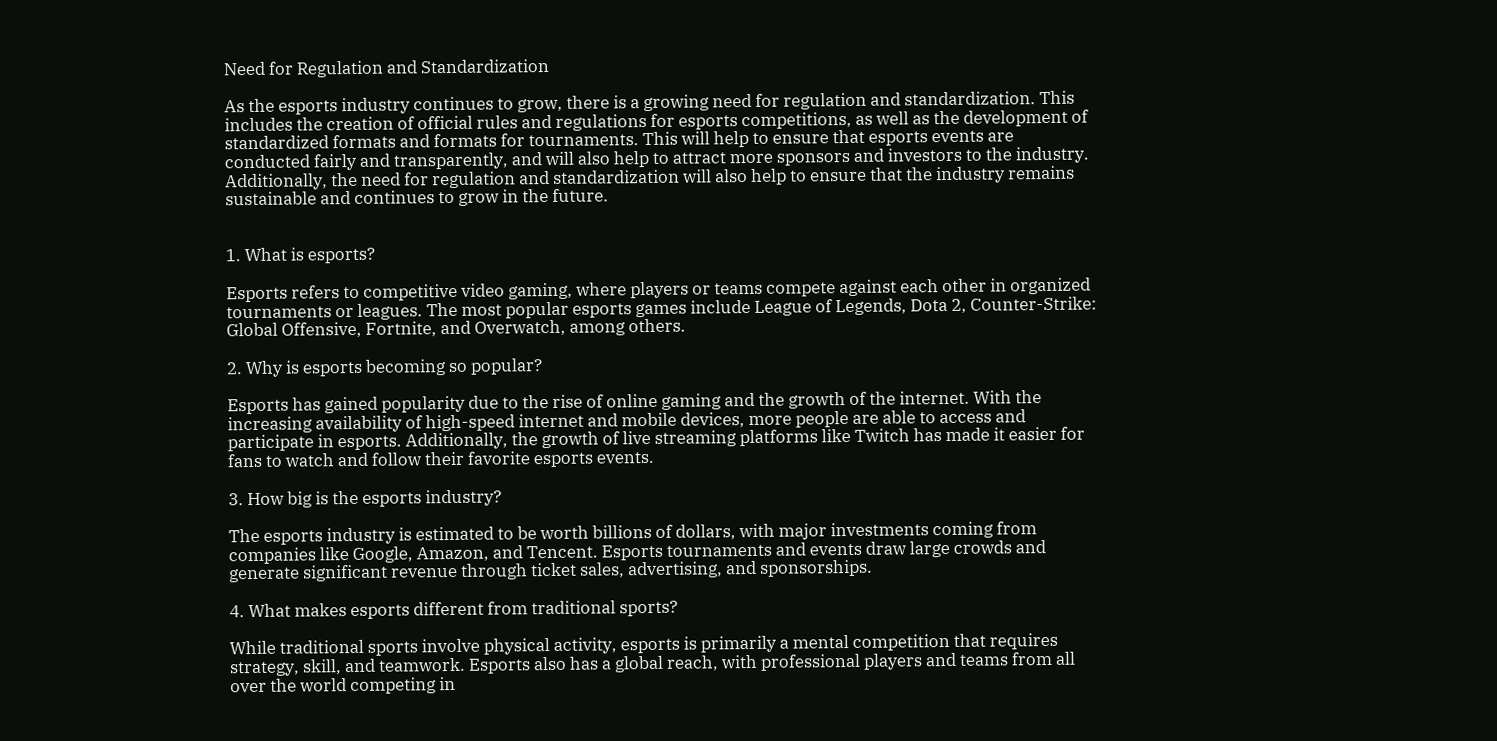Need for Regulation and Standardization

As the esports industry continues to grow, there is a growing need for regulation and standardization. This includes the creation of official rules and regulations for esports competitions, as well as the development of standardized formats and formats for tournaments. This will help to ensure that esports events are conducted fairly and transparently, and will also help to attract more sponsors and investors to the industry. Additionally, the need for regulation and standardization will also help to ensure that the industry remains sustainable and continues to grow in the future.


1. What is esports?

Esports refers to competitive video gaming, where players or teams compete against each other in organized tournaments or leagues. The most popular esports games include League of Legends, Dota 2, Counter-Strike: Global Offensive, Fortnite, and Overwatch, among others.

2. Why is esports becoming so popular?

Esports has gained popularity due to the rise of online gaming and the growth of the internet. With the increasing availability of high-speed internet and mobile devices, more people are able to access and participate in esports. Additionally, the growth of live streaming platforms like Twitch has made it easier for fans to watch and follow their favorite esports events.

3. How big is the esports industry?

The esports industry is estimated to be worth billions of dollars, with major investments coming from companies like Google, Amazon, and Tencent. Esports tournaments and events draw large crowds and generate significant revenue through ticket sales, advertising, and sponsorships.

4. What makes esports different from traditional sports?

While traditional sports involve physical activity, esports is primarily a mental competition that requires strategy, skill, and teamwork. Esports also has a global reach, with professional players and teams from all over the world competing in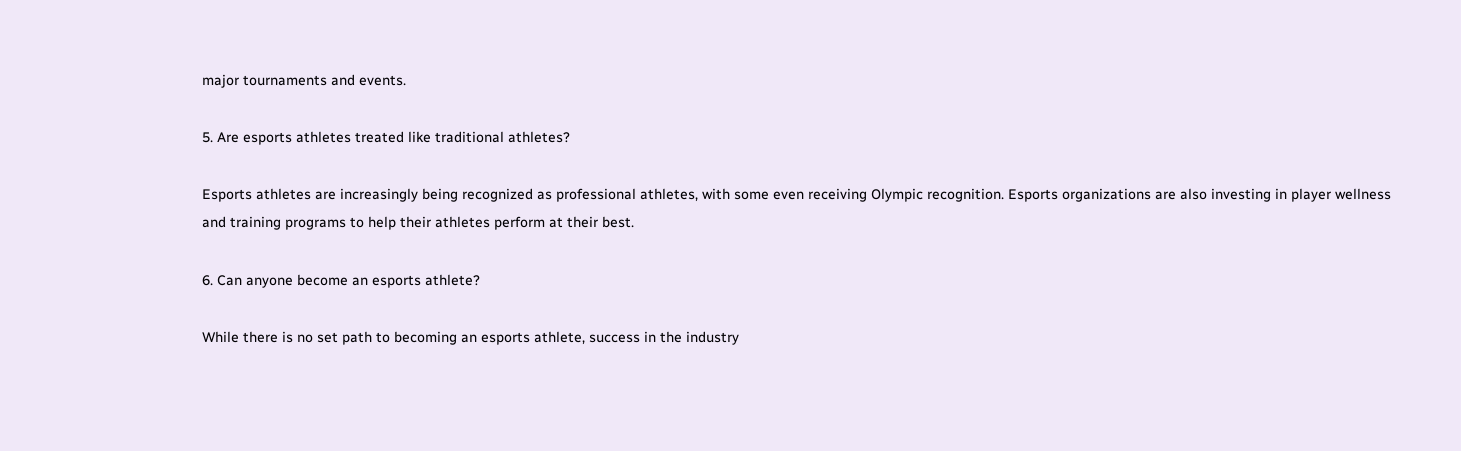major tournaments and events.

5. Are esports athletes treated like traditional athletes?

Esports athletes are increasingly being recognized as professional athletes, with some even receiving Olympic recognition. Esports organizations are also investing in player wellness and training programs to help their athletes perform at their best.

6. Can anyone become an esports athlete?

While there is no set path to becoming an esports athlete, success in the industry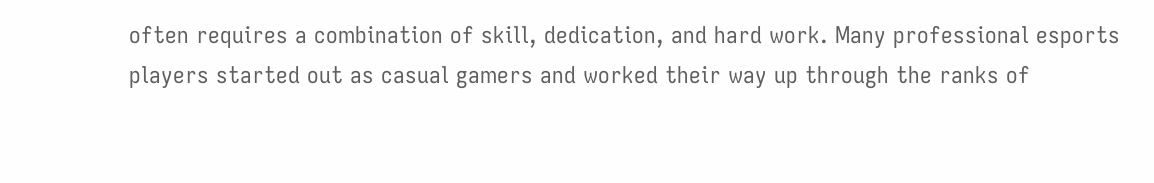often requires a combination of skill, dedication, and hard work. Many professional esports players started out as casual gamers and worked their way up through the ranks of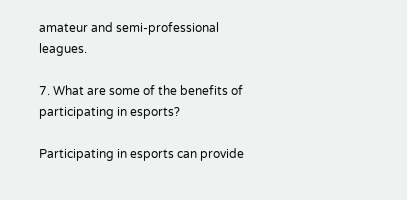amateur and semi-professional leagues.

7. What are some of the benefits of participating in esports?

Participating in esports can provide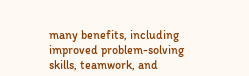many benefits, including improved problem-solving skills, teamwork, and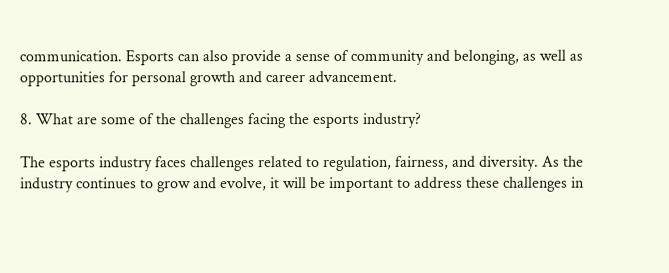communication. Esports can also provide a sense of community and belonging, as well as opportunities for personal growth and career advancement.

8. What are some of the challenges facing the esports industry?

The esports industry faces challenges related to regulation, fairness, and diversity. As the industry continues to grow and evolve, it will be important to address these challenges in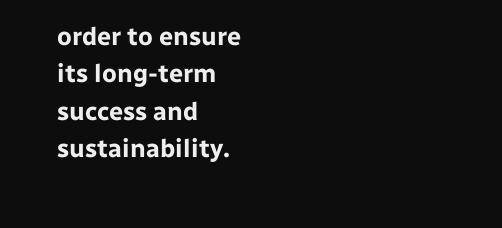order to ensure its long-term success and sustainability.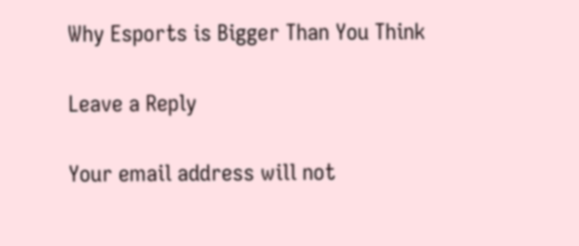Why Esports is Bigger Than You Think

Leave a Reply

Your email address will not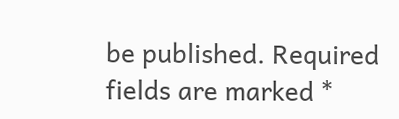be published. Required fields are marked *